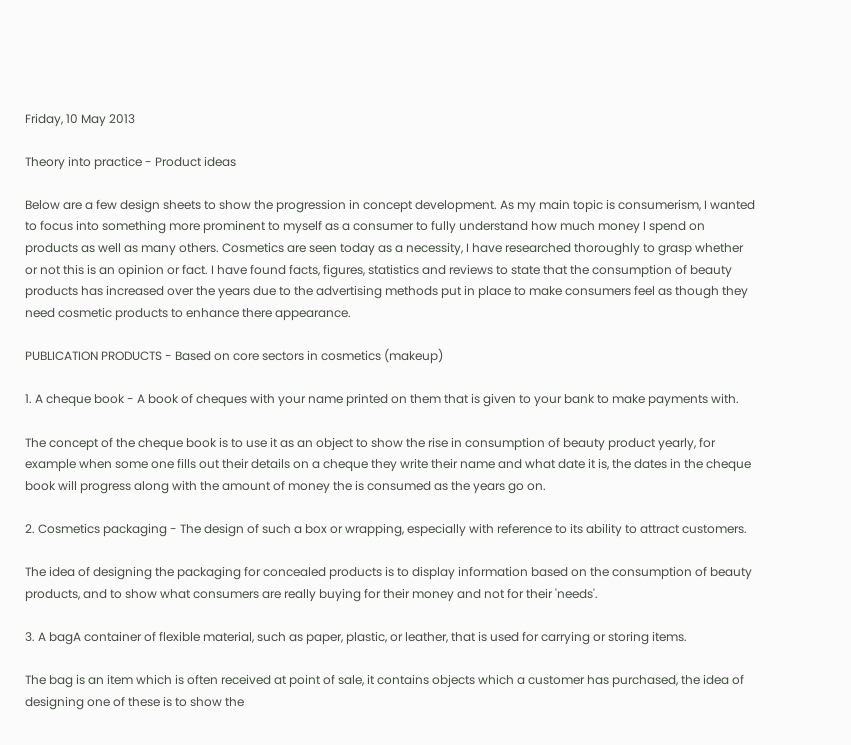Friday, 10 May 2013

Theory into practice - Product ideas

Below are a few design sheets to show the progression in concept development. As my main topic is consumerism, I wanted to focus into something more prominent to myself as a consumer to fully understand how much money I spend on products as well as many others. Cosmetics are seen today as a necessity, I have researched thoroughly to grasp whether or not this is an opinion or fact. I have found facts, figures, statistics and reviews to state that the consumption of beauty products has increased over the years due to the advertising methods put in place to make consumers feel as though they need cosmetic products to enhance there appearance.

PUBLICATION PRODUCTS - Based on core sectors in cosmetics (makeup)

1. A cheque book - A book of cheques with your name printed on them that is given to your bank to make payments with.

The concept of the cheque book is to use it as an object to show the rise in consumption of beauty product yearly, for example when some one fills out their details on a cheque they write their name and what date it is, the dates in the cheque book will progress along with the amount of money the is consumed as the years go on.

2. Cosmetics packaging - The design of such a box or wrapping, especially with reference to its ability to attract customers.

The idea of designing the packaging for concealed products is to display information based on the consumption of beauty products, and to show what consumers are really buying for their money and not for their 'needs'.

3. A bagA container of flexible material, such as paper, plastic, or leather, that is used for carrying or storing items.

The bag is an item which is often received at point of sale, it contains objects which a customer has purchased, the idea of designing one of these is to show the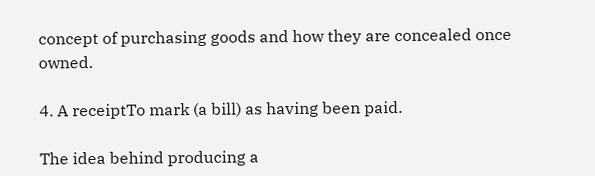concept of purchasing goods and how they are concealed once owned.

4. A receiptTo mark (a bill) as having been paid.

The idea behind producing a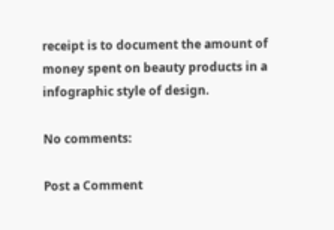receipt is to document the amount of money spent on beauty products in a infographic style of design.

No comments:

Post a Comment